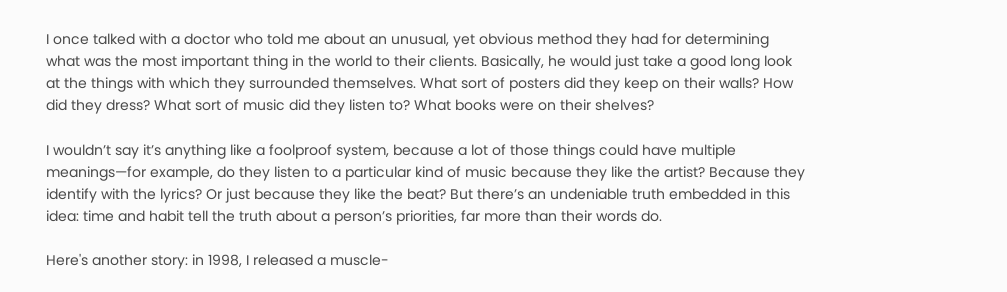I once talked with a doctor who told me about an unusual, yet obvious method they had for determining what was the most important thing in the world to their clients. Basically, he would just take a good long look at the things with which they surrounded themselves. What sort of posters did they keep on their walls? How did they dress? What sort of music did they listen to? What books were on their shelves?

I wouldn’t say it’s anything like a foolproof system, because a lot of those things could have multiple meanings—for example, do they listen to a particular kind of music because they like the artist? Because they identify with the lyrics? Or just because they like the beat? But there’s an undeniable truth embedded in this idea: time and habit tell the truth about a person’s priorities, far more than their words do.

Here's another story: in 1998, I released a muscle-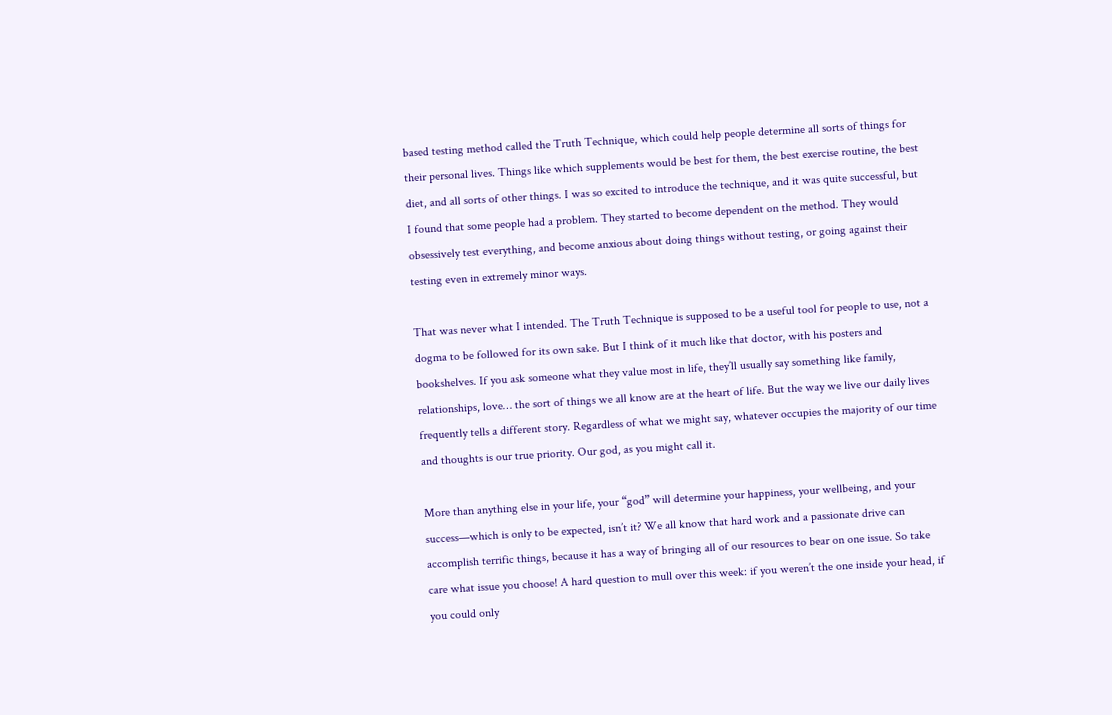based testing method called the Truth Technique, which could help people determine all sorts of things for their personal lives. Things like which supplements would be best for them, the best exercise routine, the best diet, and all sorts of other things. I was so excited to introduce the technique, and it was quite successful, but I found that some people had a problem. They started to become dependent on the method. They would obsessively test everything, and become anxious about doing things without testing, or going against their testing even in extremely minor ways.

That was never what I intended. The Truth Technique is supposed to be a useful tool for people to use, not a dogma to be followed for its own sake. But I think of it much like that doctor, with his posters and bookshelves. If you ask someone what they value most in life, they’ll usually say something like family, relationships, love… the sort of things we all know are at the heart of life. But the way we live our daily lives frequently tells a different story. Regardless of what we might say, whatever occupies the majority of our time and thoughts is our true priority. Our god, as you might call it.

More than anything else in your life, your “god” will determine your happiness, your wellbeing, and your success—which is only to be expected, isn’t it? We all know that hard work and a passionate drive can accomplish terrific things, because it has a way of bringing all of our resources to bear on one issue. So take care what issue you choose! A hard question to mull over this week: if you weren’t the one inside your head, if you could only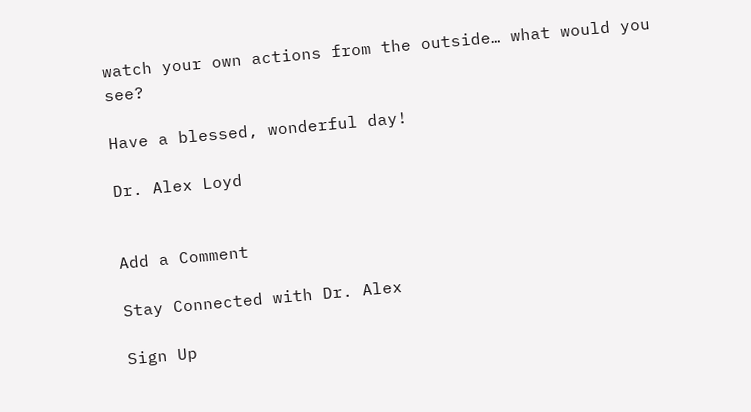watch your own actions from the outside… what would you see?

Have a blessed, wonderful day!

Dr. Alex Loyd


Add a Comment

Stay Connected with Dr. Alex

Sign Up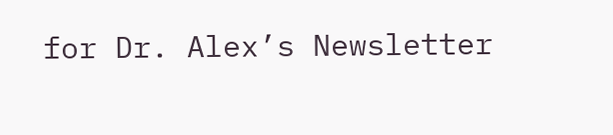for Dr. Alex’s Newsletter